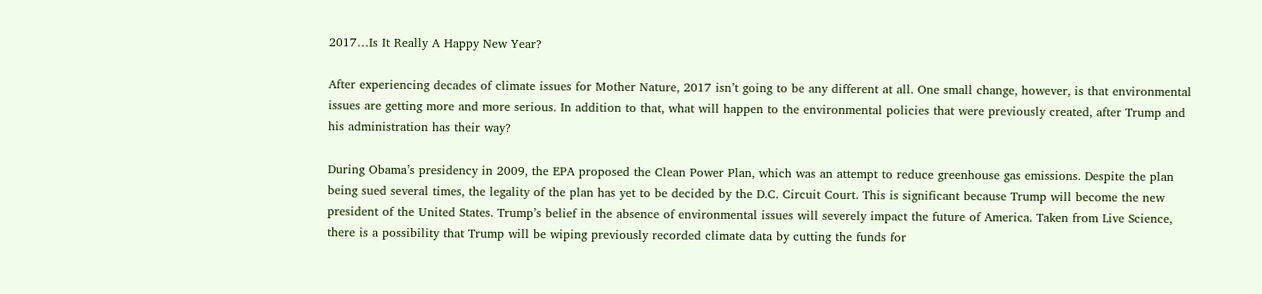2017…Is It Really A Happy New Year?

After experiencing decades of climate issues for Mother Nature, 2017 isn’t going to be any different at all. One small change, however, is that environmental issues are getting more and more serious. In addition to that, what will happen to the environmental policies that were previously created, after Trump and his administration has their way?

During Obama’s presidency in 2009, the EPA proposed the Clean Power Plan, which was an attempt to reduce greenhouse gas emissions. Despite the plan being sued several times, the legality of the plan has yet to be decided by the D.C. Circuit Court. This is significant because Trump will become the new president of the United States. Trump’s belief in the absence of environmental issues will severely impact the future of America. Taken from Live Science, there is a possibility that Trump will be wiping previously recorded climate data by cutting the funds for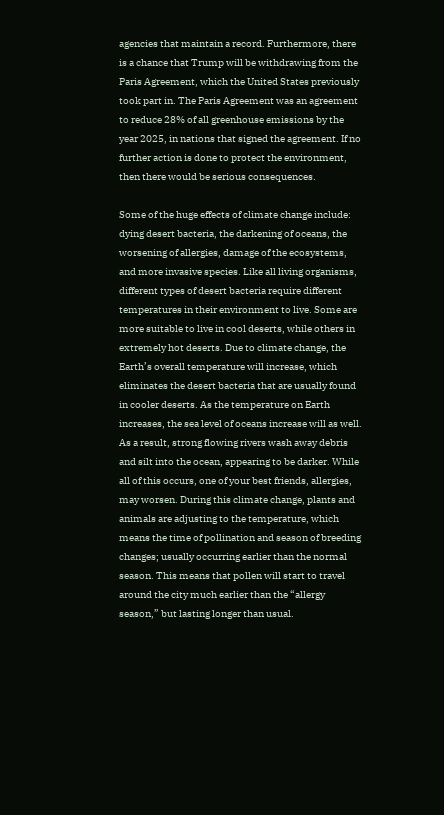agencies that maintain a record. Furthermore, there is a chance that Trump will be withdrawing from the Paris Agreement, which the United States previously took part in. The Paris Agreement was an agreement to reduce 28% of all greenhouse emissions by the year 2025, in nations that signed the agreement. If no further action is done to protect the environment, then there would be serious consequences.

Some of the huge effects of climate change include: dying desert bacteria, the darkening of oceans, the worsening of allergies, damage of the ecosystems, and more invasive species. Like all living organisms, different types of desert bacteria require different temperatures in their environment to live. Some are more suitable to live in cool deserts, while others in extremely hot deserts. Due to climate change, the Earth’s overall temperature will increase, which eliminates the desert bacteria that are usually found in cooler deserts. As the temperature on Earth increases, the sea level of oceans increase will as well. As a result, strong flowing rivers wash away debris and silt into the ocean, appearing to be darker. While all of this occurs, one of your best friends, allergies, may worsen. During this climate change, plants and animals are adjusting to the temperature, which means the time of pollination and season of breeding changes; usually occurring earlier than the normal season. This means that pollen will start to travel around the city much earlier than the “allergy season,” but lasting longer than usual.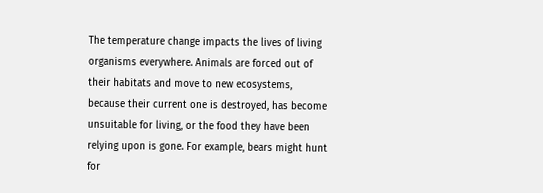The temperature change impacts the lives of living organisms everywhere. Animals are forced out of their habitats and move to new ecosystems, because their current one is destroyed, has become unsuitable for living, or the food they have been relying upon is gone. For example, bears might hunt for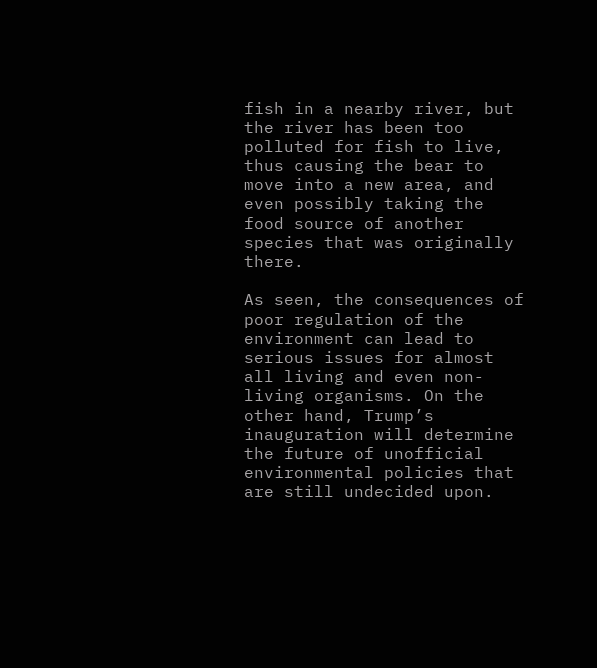fish in a nearby river, but the river has been too polluted for fish to live, thus causing the bear to move into a new area, and even possibly taking the food source of another species that was originally there.

As seen, the consequences of poor regulation of the environment can lead to serious issues for almost all living and even non-living organisms. On the other hand, Trump’s inauguration will determine the future of unofficial environmental policies that are still undecided upon.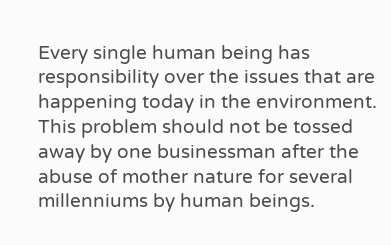Every single human being has responsibility over the issues that are happening today in the environment. This problem should not be tossed away by one businessman after the abuse of mother nature for several millenniums by human beings.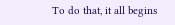To do that, it all begins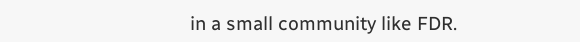in a small community like FDR.